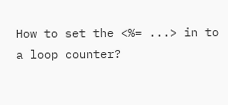How to set the <%= ...> in to a loop counter?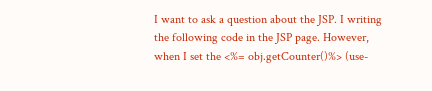I want to ask a question about the JSP. I writing the following code in the JSP page. However, when I set the <%= obj.getCounter()%> (use-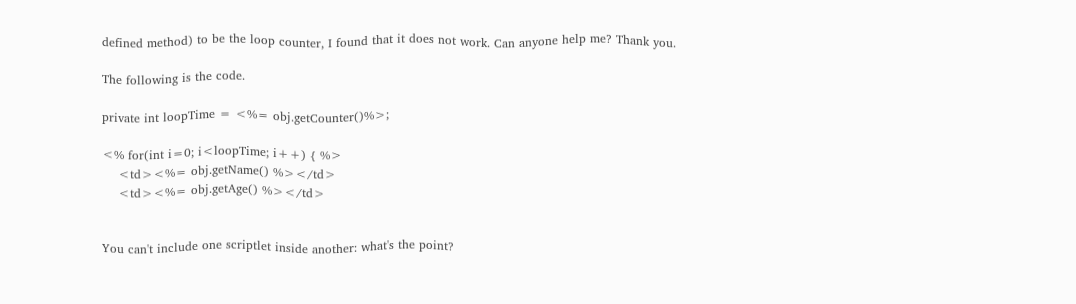defined method) to be the loop counter, I found that it does not work. Can anyone help me? Thank you.

The following is the code.

private int loopTime = <%= obj.getCounter()%>;

<% for(int i=0; i<loopTime; i++) { %>
    <td><%= obj.getName() %></td>
    <td><%= obj.getAge() %></td>


You can't include one scriptlet inside another: what's the point?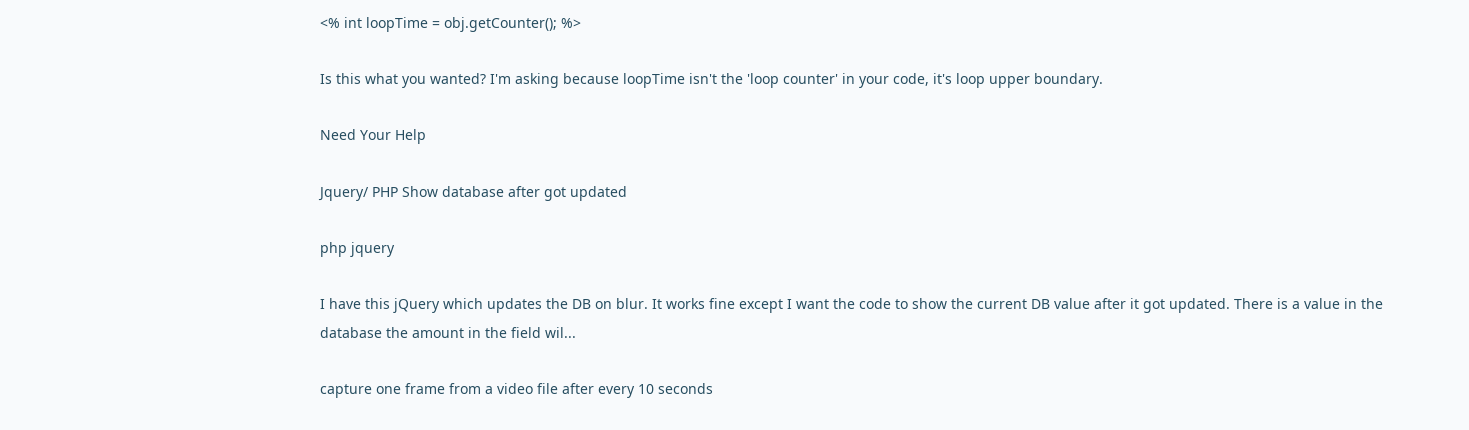<% int loopTime = obj.getCounter(); %>

Is this what you wanted? I'm asking because loopTime isn't the 'loop counter' in your code, it's loop upper boundary.

Need Your Help

Jquery/ PHP Show database after got updated

php jquery

I have this jQuery which updates the DB on blur. It works fine except I want the code to show the current DB value after it got updated. There is a value in the database the amount in the field wil...

capture one frame from a video file after every 10 seconds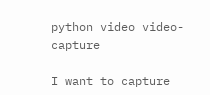python video video-capture

I want to capture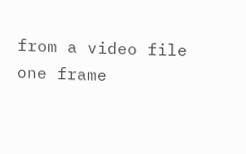from a video file one frame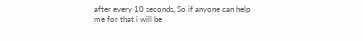after every 10 seconds, So if anyone can help me for that i will be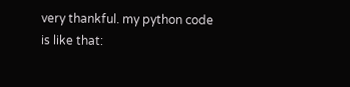very thankful. my python code is like that: